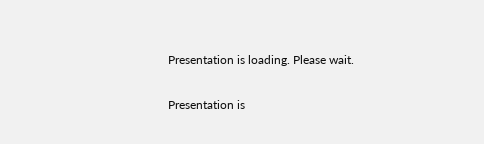Presentation is loading. Please wait.

Presentation is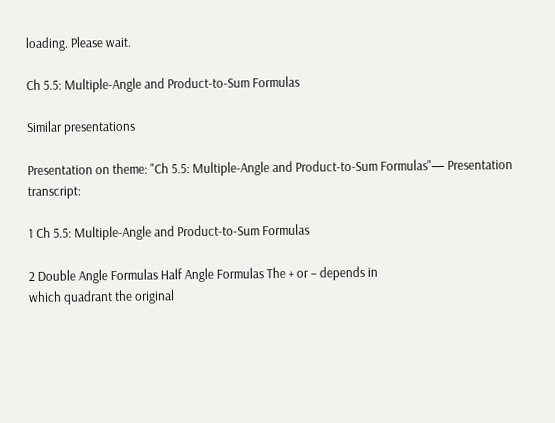loading. Please wait.

Ch 5.5: Multiple-Angle and Product-to-Sum Formulas

Similar presentations

Presentation on theme: "Ch 5.5: Multiple-Angle and Product-to-Sum Formulas"— Presentation transcript:

1 Ch 5.5: Multiple-Angle and Product-to-Sum Formulas

2 Double Angle Formulas Half Angle Formulas The + or – depends in
which quadrant the original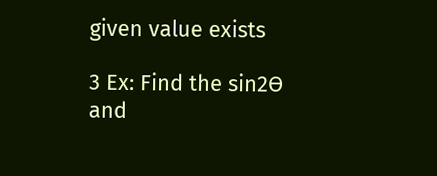given value exists

3 Ex: Find the sin2Ө and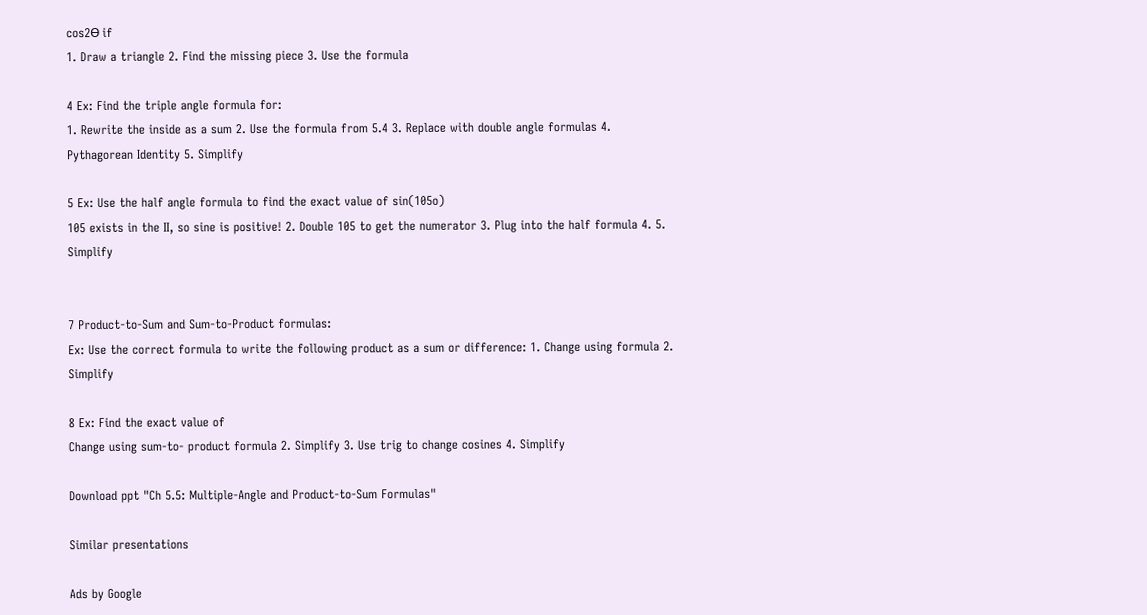cos2Ө if
1. Draw a triangle 2. Find the missing piece 3. Use the formula

4 Ex: Find the triple angle formula for:
1. Rewrite the inside as a sum 2. Use the formula from 5.4 3. Replace with double angle formulas 4. Pythagorean Identity 5. Simplify

5 Ex: Use the half angle formula to find the exact value of sin(105o)
105 exists in the II, so sine is positive! 2. Double 105 to get the numerator 3. Plug into the half formula 4. 5. Simplify


7 Product-to-Sum and Sum-to-Product formulas:
Ex: Use the correct formula to write the following product as a sum or difference: 1. Change using formula 2. Simplify

8 Ex: Find the exact value of
Change using sum-to- product formula 2. Simplify 3. Use trig to change cosines 4. Simplify

Download ppt "Ch 5.5: Multiple-Angle and Product-to-Sum Formulas"

Similar presentations

Ads by Google